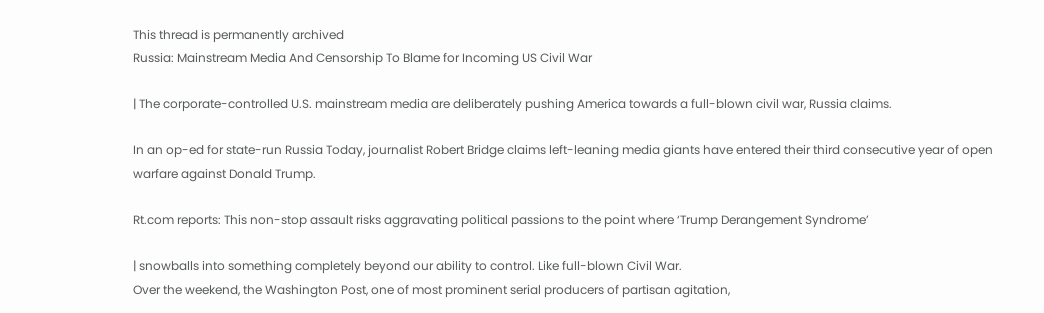This thread is permanently archived
Russia: Mainstream Media And Censorship To Blame for Incoming US Civil War

| The corporate-controlled U.S. mainstream media are deliberately pushing America towards a full-blown civil war, Russia claims.

In an op-ed for state-run Russia Today, journalist Robert Bridge claims left-leaning media giants have entered their third consecutive year of open warfare against Donald Trump.

Rt.com reports: This non-stop assault risks aggravating political passions to the point where ‘Trump Derangement Syndrome’

| snowballs into something completely beyond our ability to control. Like full-blown Civil War.
Over the weekend, the Washington Post, one of most prominent serial producers of partisan agitation,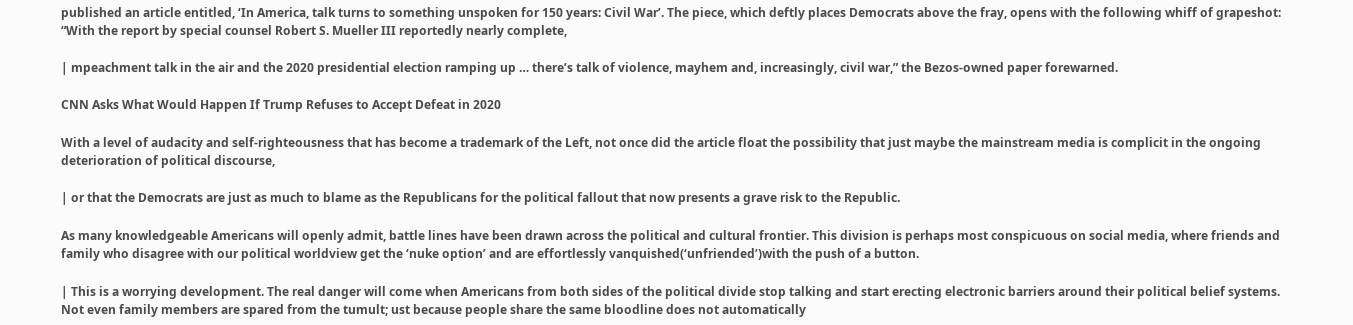published an article entitled, ‘In America, talk turns to something unspoken for 150 years: Civil War’. The piece, which deftly places Democrats above the fray, opens with the following whiff of grapeshot:
“With the report by special counsel Robert S. Mueller III reportedly nearly complete,

| mpeachment talk in the air and the 2020 presidential election ramping up … there’s talk of violence, mayhem and, increasingly, civil war,” the Bezos-owned paper forewarned.

CNN Asks What Would Happen If Trump Refuses to Accept Defeat in 2020

With a level of audacity and self-righteousness that has become a trademark of the Left, not once did the article float the possibility that just maybe the mainstream media is complicit in the ongoing deterioration of political discourse,

| or that the Democrats are just as much to blame as the Republicans for the political fallout that now presents a grave risk to the Republic.

As many knowledgeable Americans will openly admit, battle lines have been drawn across the political and cultural frontier. This division is perhaps most conspicuous on social media, where friends and family who disagree with our political worldview get the ‘nuke option’ and are effortlessly vanquished(‘unfriended’)with the push of a button.

| This is a worrying development. The real danger will come when Americans from both sides of the political divide stop talking and start erecting electronic barriers around their political belief systems. Not even family members are spared from the tumult; ust because people share the same bloodline does not automatically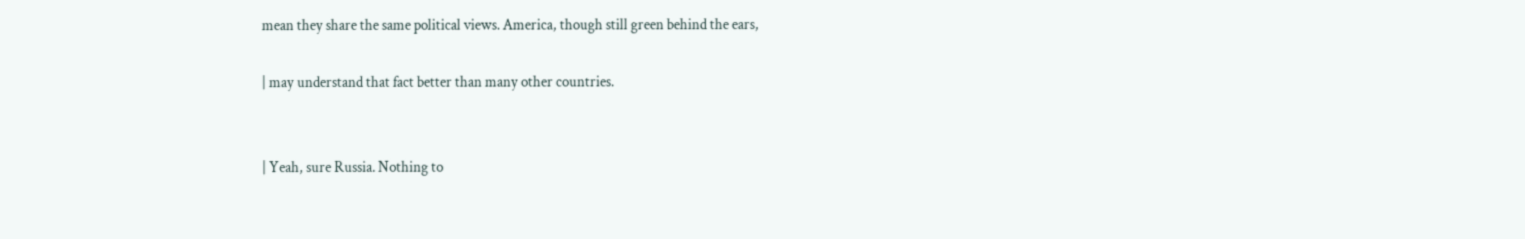mean they share the same political views. America, though still green behind the ears,

| may understand that fact better than many other countries.


| Yeah, sure Russia. Nothing to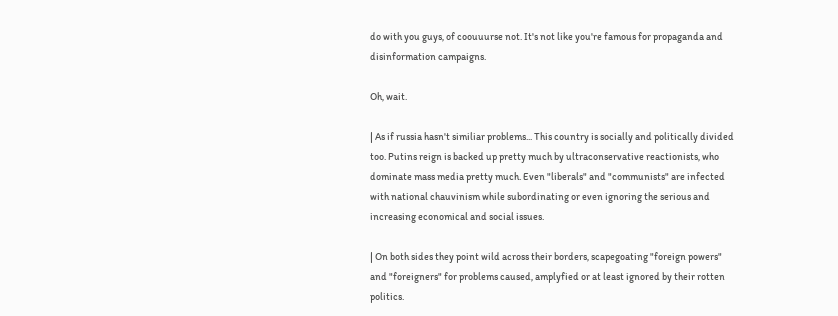do with you guys, of coouuurse not. It's not like you're famous for propaganda and disinformation campaigns.

Oh, wait.

| As if russia hasn't similiar problems... This country is socially and politically divided too. Putins reign is backed up pretty much by ultraconservative reactionists, who dominate mass media pretty much. Even "liberals" and "communists" are infected with national chauvinism while subordinating or even ignoring the serious and increasing economical and social issues.

| On both sides they point wild across their borders, scapegoating "foreign powers" and "foreigners" for problems caused, amplyfied or at least ignored by their rotten politics.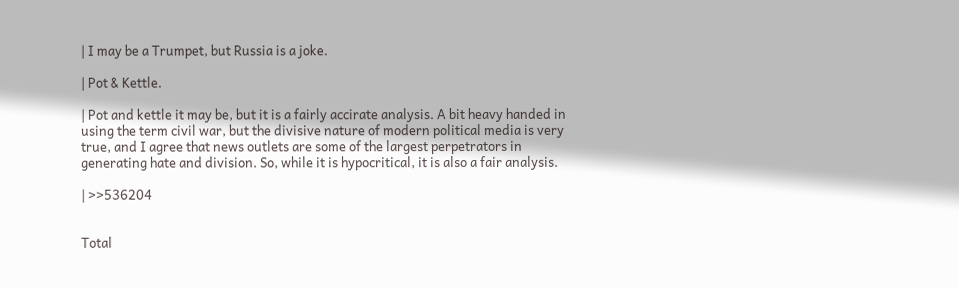| I may be a Trumpet, but Russia is a joke.

| Pot & Kettle.

| Pot and kettle it may be, but it is a fairly accirate analysis. A bit heavy handed in using the term civil war, but the divisive nature of modern political media is very true, and I agree that news outlets are some of the largest perpetrators in generating hate and division. So, while it is hypocritical, it is also a fair analysis.

| >>536204


Total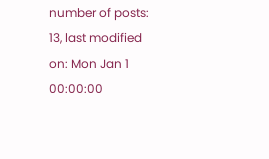number of posts: 13, last modified on: Mon Jan 1 00:00:00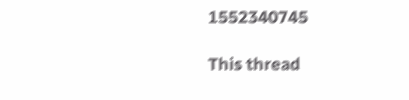1552340745

This thread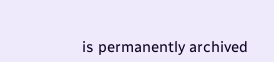is permanently archived